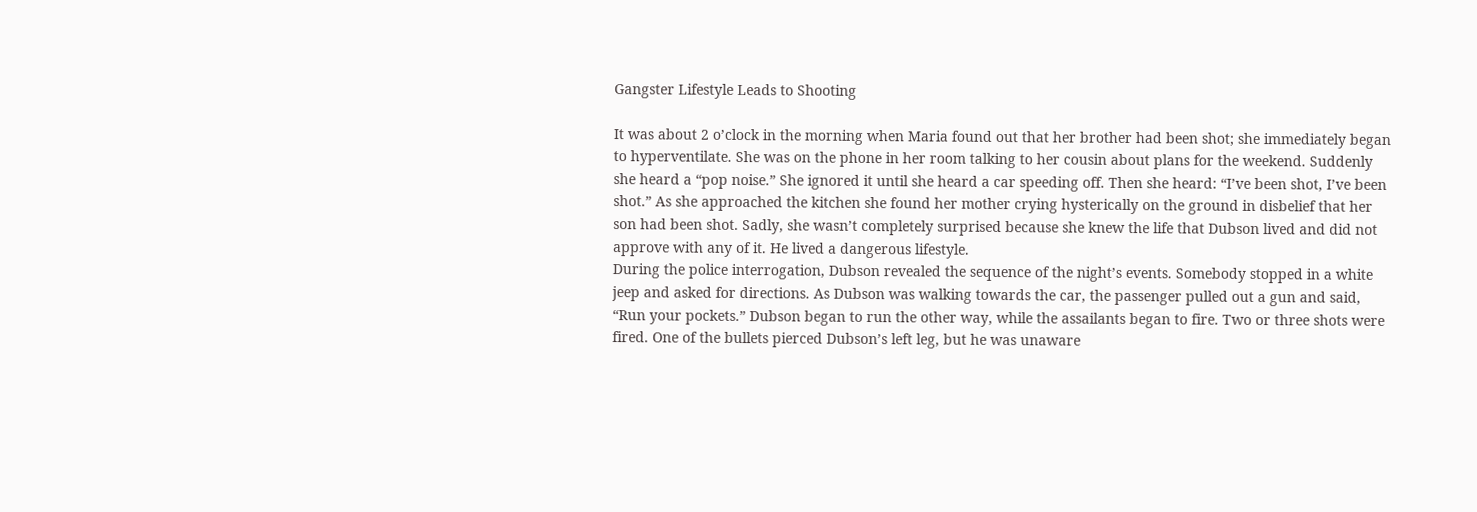Gangster Lifestyle Leads to Shooting

It was about 2 o’clock in the morning when Maria found out that her brother had been shot; she immediately began to hyperventilate. She was on the phone in her room talking to her cousin about plans for the weekend. Suddenly she heard a “pop noise.” She ignored it until she heard a car speeding off. Then she heard: “I’ve been shot, I’ve been shot.” As she approached the kitchen she found her mother crying hysterically on the ground in disbelief that her son had been shot. Sadly, she wasn’t completely surprised because she knew the life that Dubson lived and did not approve with any of it. He lived a dangerous lifestyle.
During the police interrogation, Dubson revealed the sequence of the night’s events. Somebody stopped in a white jeep and asked for directions. As Dubson was walking towards the car, the passenger pulled out a gun and said, “Run your pockets.” Dubson began to run the other way, while the assailants began to fire. Two or three shots were fired. One of the bullets pierced Dubson’s left leg, but he was unaware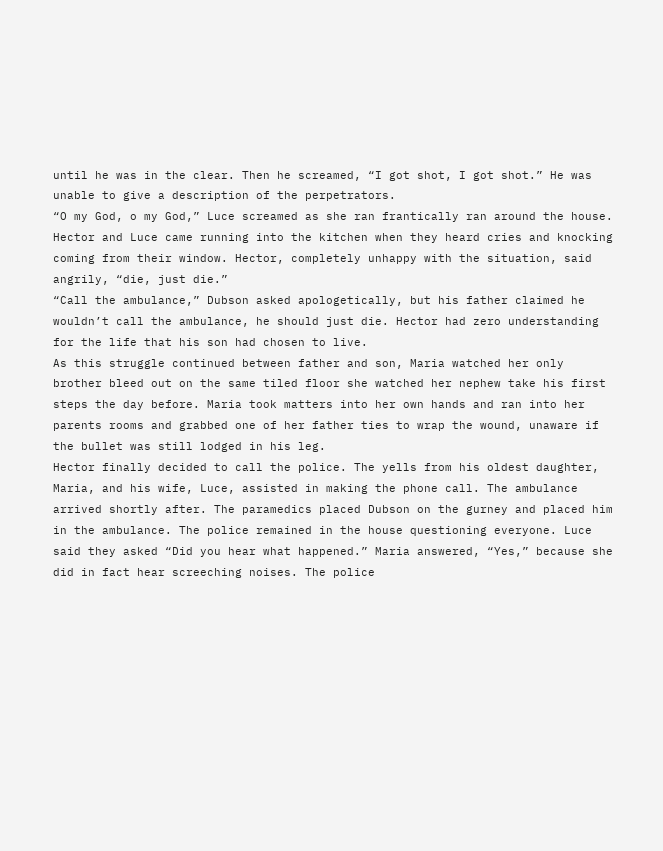until he was in the clear. Then he screamed, “I got shot, I got shot.” He was unable to give a description of the perpetrators.
“O my God, o my God,” Luce screamed as she ran frantically ran around the house.
Hector and Luce came running into the kitchen when they heard cries and knocking coming from their window. Hector, completely unhappy with the situation, said angrily, “die, just die.”
“Call the ambulance,” Dubson asked apologetically, but his father claimed he wouldn’t call the ambulance, he should just die. Hector had zero understanding for the life that his son had chosen to live.
As this struggle continued between father and son, Maria watched her only brother bleed out on the same tiled floor she watched her nephew take his first steps the day before. Maria took matters into her own hands and ran into her parents rooms and grabbed one of her father ties to wrap the wound, unaware if the bullet was still lodged in his leg.
Hector finally decided to call the police. The yells from his oldest daughter, Maria, and his wife, Luce, assisted in making the phone call. The ambulance arrived shortly after. The paramedics placed Dubson on the gurney and placed him in the ambulance. The police remained in the house questioning everyone. Luce said they asked “Did you hear what happened.” Maria answered, “Yes,” because she did in fact hear screeching noises. The police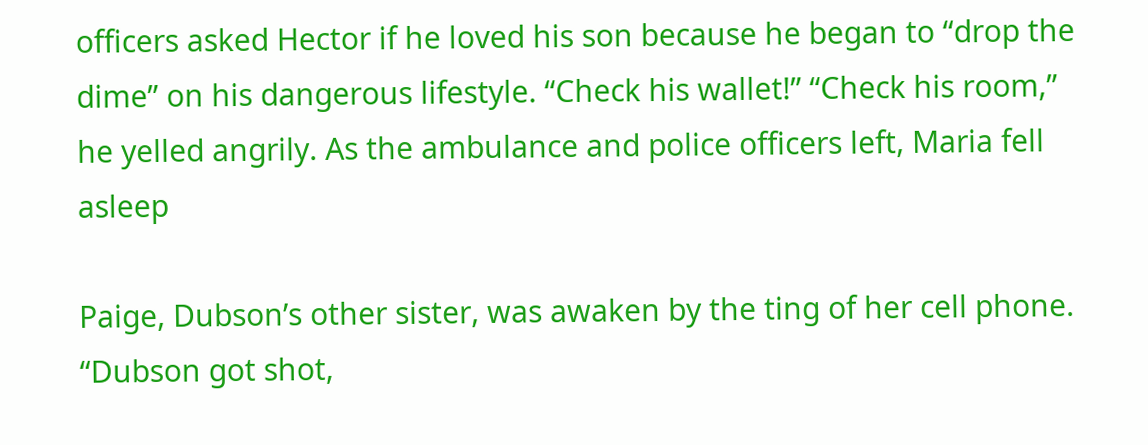officers asked Hector if he loved his son because he began to “drop the dime” on his dangerous lifestyle. “Check his wallet!” “Check his room,” he yelled angrily. As the ambulance and police officers left, Maria fell asleep

Paige, Dubson’s other sister, was awaken by the ting of her cell phone. “Dubson got shot,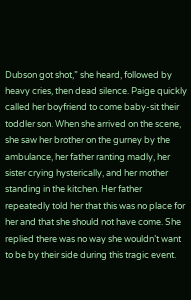Dubson got shot,” she heard, followed by heavy cries, then dead silence. Paige quickly called her boyfriend to come baby-sit their toddler son. When she arrived on the scene, she saw her brother on the gurney by the ambulance, her father ranting madly, her sister crying hysterically, and her mother standing in the kitchen. Her father repeatedly told her that this was no place for her and that she should not have come. She replied there was no way she wouldn’t want to be by their side during this tragic event.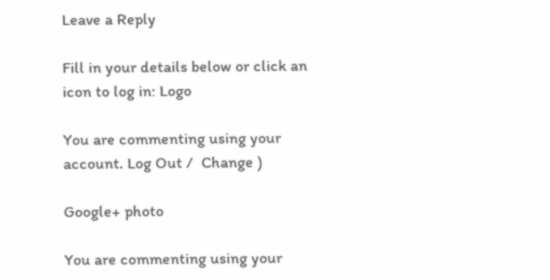Leave a Reply

Fill in your details below or click an icon to log in: Logo

You are commenting using your account. Log Out /  Change )

Google+ photo

You are commenting using your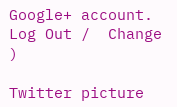Google+ account. Log Out /  Change )

Twitter picture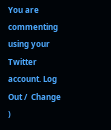You are commenting using your Twitter account. Log Out /  Change )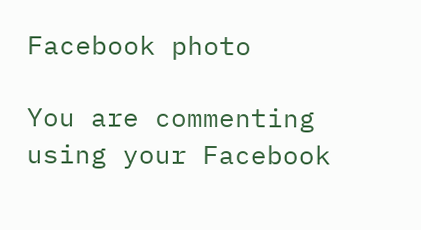Facebook photo

You are commenting using your Facebook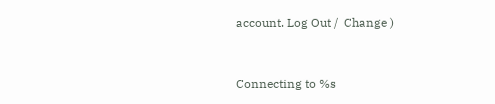account. Log Out /  Change )


Connecting to %s